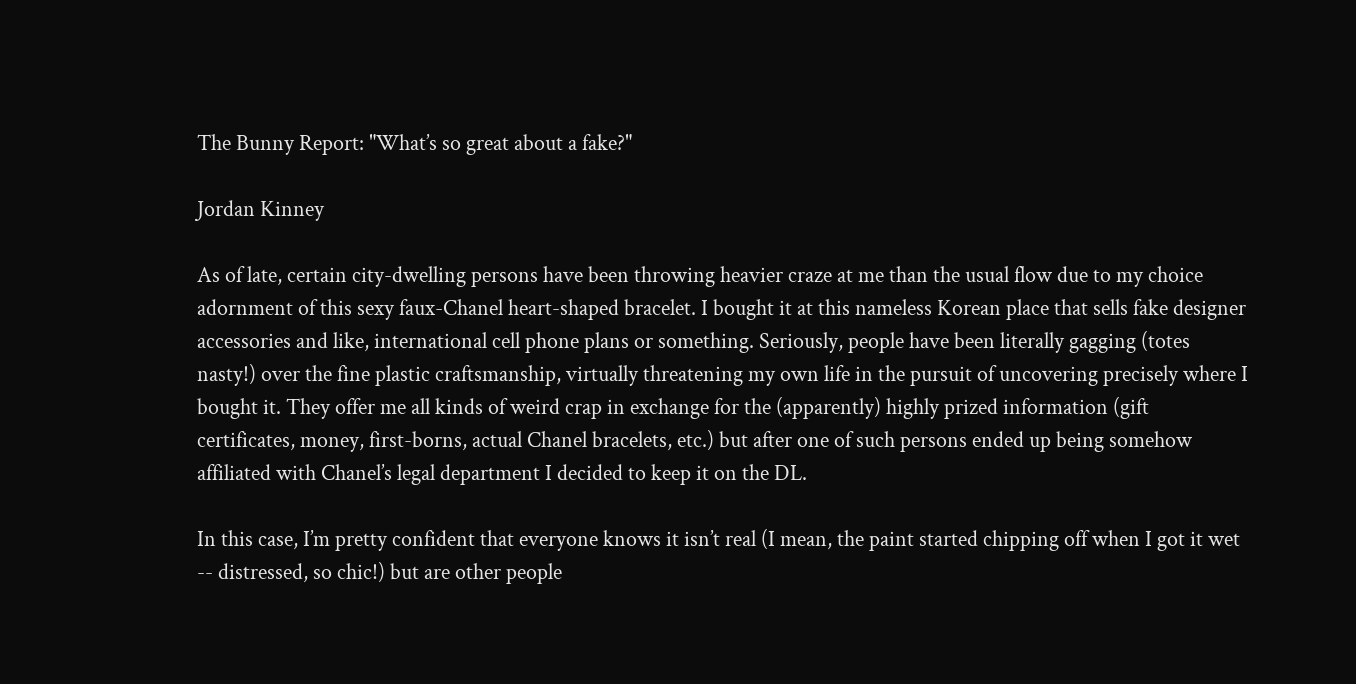The Bunny Report: "What’s so great about a fake?"

Jordan Kinney

As of late, certain city-dwelling persons have been throwing heavier craze at me than the usual flow due to my choice adornment of this sexy faux-Chanel heart-shaped bracelet. I bought it at this nameless Korean place that sells fake designer accessories and like, international cell phone plans or something. Seriously, people have been literally gagging (totes nasty!) over the fine plastic craftsmanship, virtually threatening my own life in the pursuit of uncovering precisely where I bought it. They offer me all kinds of weird crap in exchange for the (apparently) highly prized information (gift certificates, money, first-borns, actual Chanel bracelets, etc.) but after one of such persons ended up being somehow affiliated with Chanel’s legal department I decided to keep it on the DL.

In this case, I’m pretty confident that everyone knows it isn’t real (I mean, the paint started chipping off when I got it wet -- distressed, so chic!) but are other people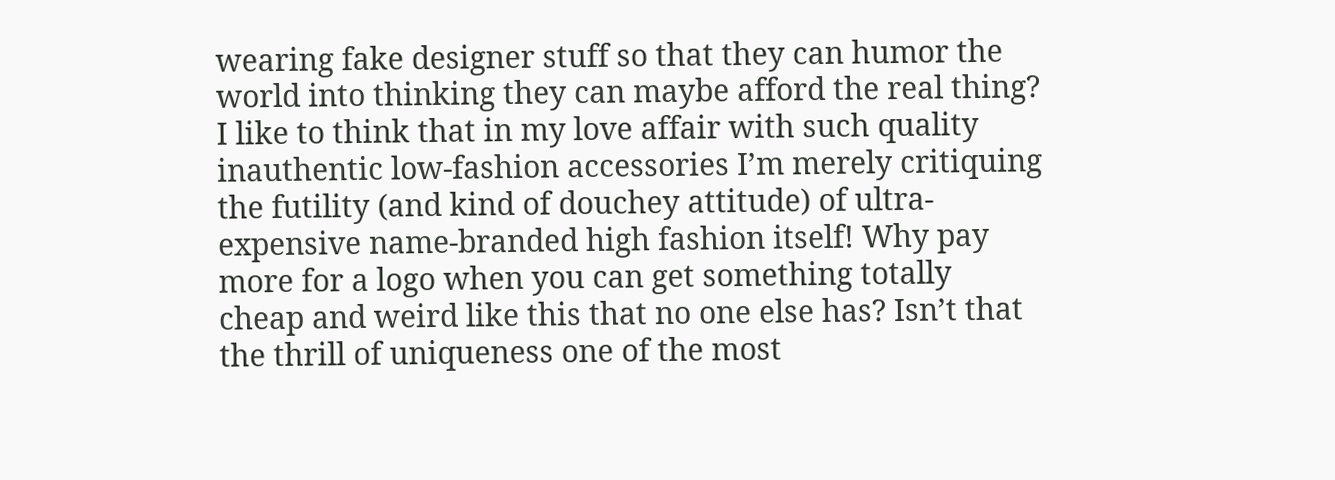wearing fake designer stuff so that they can humor the world into thinking they can maybe afford the real thing? I like to think that in my love affair with such quality inauthentic low-fashion accessories I’m merely critiquing the futility (and kind of douchey attitude) of ultra-expensive name-branded high fashion itself! Why pay more for a logo when you can get something totally cheap and weird like this that no one else has? Isn’t that the thrill of uniqueness one of the most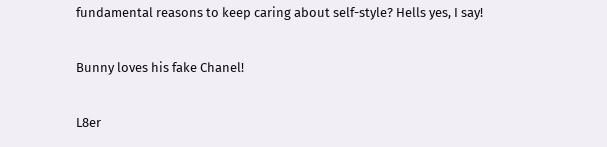fundamental reasons to keep caring about self-style? Hells yes, I say!

Bunny loves his fake Chanel!

L8er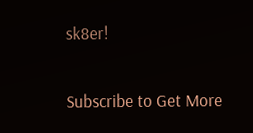sk8er!

Subscribe to Get More